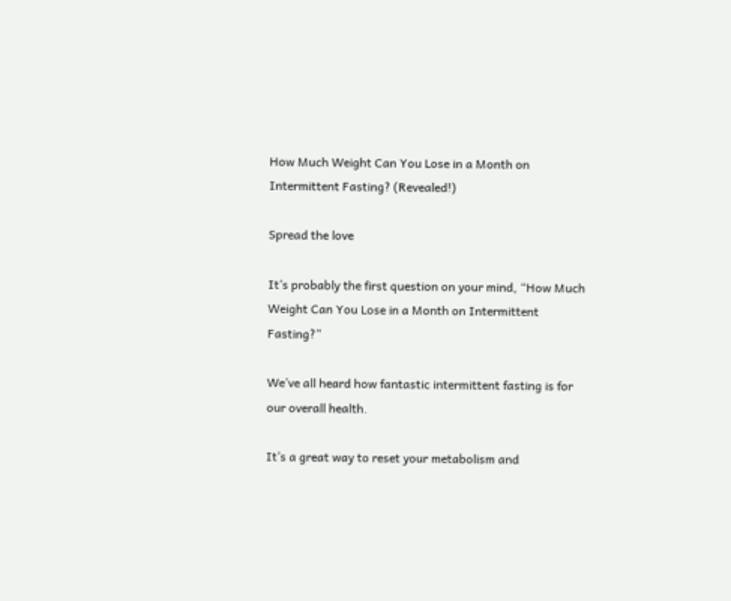How Much Weight Can You Lose in a Month on Intermittent Fasting? (Revealed!)

Spread the love

It’s probably the first question on your mind, “How Much Weight Can You Lose in a Month on Intermittent Fasting?”

We’ve all heard how fantastic intermittent fasting is for our overall health.

It’s a great way to reset your metabolism and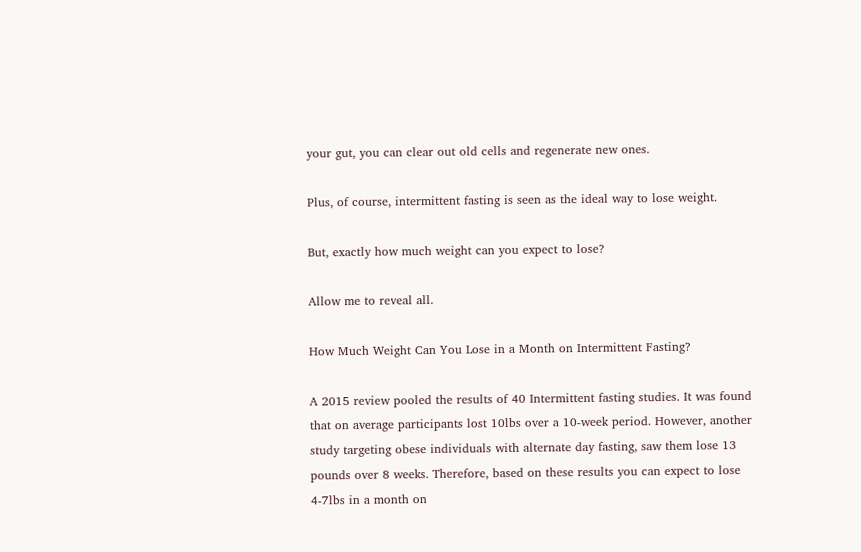your gut, you can clear out old cells and regenerate new ones.

Plus, of course, intermittent fasting is seen as the ideal way to lose weight.

But, exactly how much weight can you expect to lose?

Allow me to reveal all.

How Much Weight Can You Lose in a Month on Intermittent Fasting?

A 2015 review pooled the results of 40 Intermittent fasting studies. It was found that on average participants lost 10lbs over a 10-week period. However, another study targeting obese individuals with alternate day fasting, saw them lose 13 pounds over 8 weeks. Therefore, based on these results you can expect to lose 4-7lbs in a month on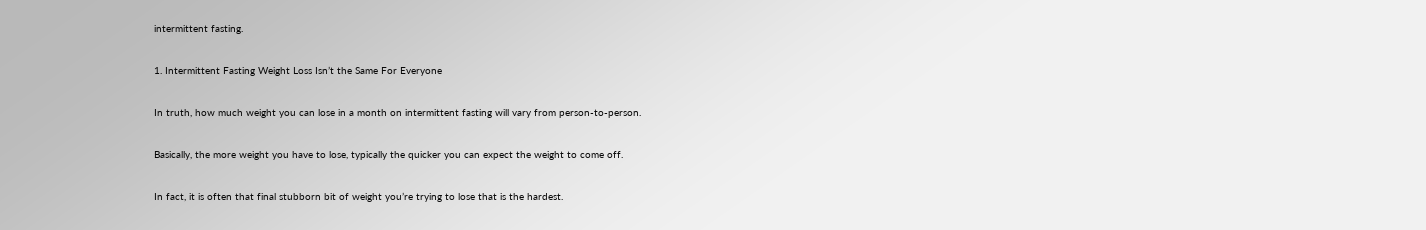intermittent fasting.

1. Intermittent Fasting Weight Loss Isn’t the Same For Everyone

In truth, how much weight you can lose in a month on intermittent fasting will vary from person-to-person.

Basically, the more weight you have to lose, typically the quicker you can expect the weight to come off.

In fact, it is often that final stubborn bit of weight you’re trying to lose that is the hardest.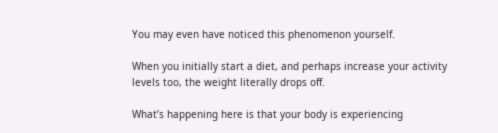You may even have noticed this phenomenon yourself.

When you initially start a diet, and perhaps increase your activity levels too, the weight literally drops off.

What’s happening here is that your body is experiencing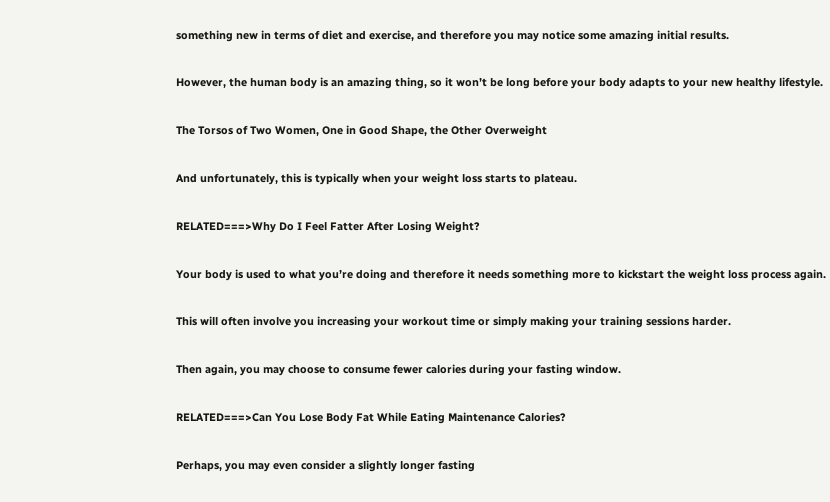something new in terms of diet and exercise, and therefore you may notice some amazing initial results.

However, the human body is an amazing thing, so it won’t be long before your body adapts to your new healthy lifestyle.

The Torsos of Two Women, One in Good Shape, the Other Overweight

And unfortunately, this is typically when your weight loss starts to plateau.

RELATED===>Why Do I Feel Fatter After Losing Weight?

Your body is used to what you’re doing and therefore it needs something more to kickstart the weight loss process again.

This will often involve you increasing your workout time or simply making your training sessions harder.

Then again, you may choose to consume fewer calories during your fasting window.

RELATED===>Can You Lose Body Fat While Eating Maintenance Calories?

Perhaps, you may even consider a slightly longer fasting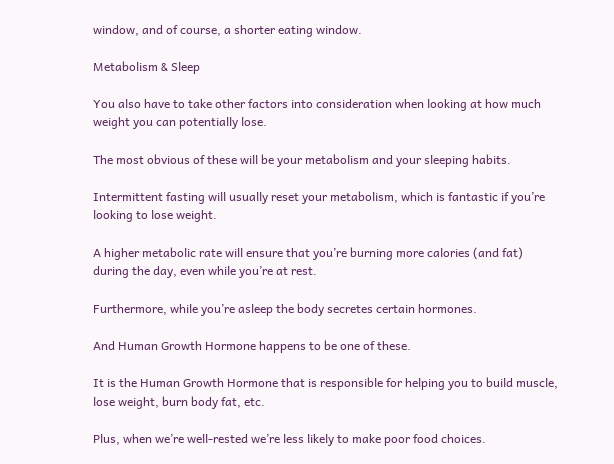window, and of course, a shorter eating window.

Metabolism & Sleep

You also have to take other factors into consideration when looking at how much weight you can potentially lose.

The most obvious of these will be your metabolism and your sleeping habits.

Intermittent fasting will usually reset your metabolism, which is fantastic if you’re looking to lose weight.

A higher metabolic rate will ensure that you’re burning more calories (and fat) during the day, even while you’re at rest.

Furthermore, while you’re asleep the body secretes certain hormones.

And Human Growth Hormone happens to be one of these.

It is the Human Growth Hormone that is responsible for helping you to build muscle, lose weight, burn body fat, etc.

Plus, when we’re well-rested we’re less likely to make poor food choices.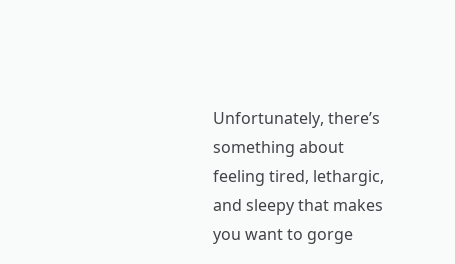Unfortunately, there’s something about feeling tired, lethargic, and sleepy that makes you want to gorge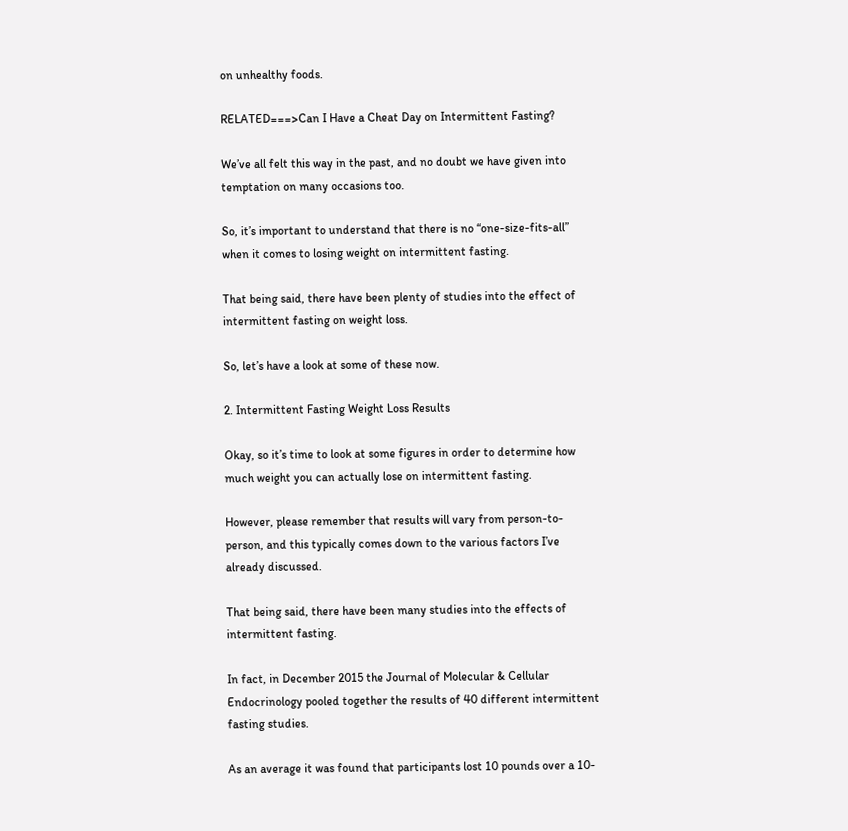on unhealthy foods.

RELATED===>Can I Have a Cheat Day on Intermittent Fasting?

We’ve all felt this way in the past, and no doubt we have given into temptation on many occasions too.

So, it’s important to understand that there is no “one-size-fits-all” when it comes to losing weight on intermittent fasting.

That being said, there have been plenty of studies into the effect of intermittent fasting on weight loss.

So, let’s have a look at some of these now.

2. Intermittent Fasting Weight Loss Results

Okay, so it’s time to look at some figures in order to determine how much weight you can actually lose on intermittent fasting.

However, please remember that results will vary from person-to-person, and this typically comes down to the various factors I’ve already discussed.

That being said, there have been many studies into the effects of intermittent fasting.

In fact, in December 2015 the Journal of Molecular & Cellular Endocrinology pooled together the results of 40 different intermittent fasting studies.

As an average it was found that participants lost 10 pounds over a 10-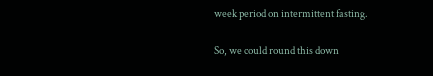week period on intermittent fasting.

So, we could round this down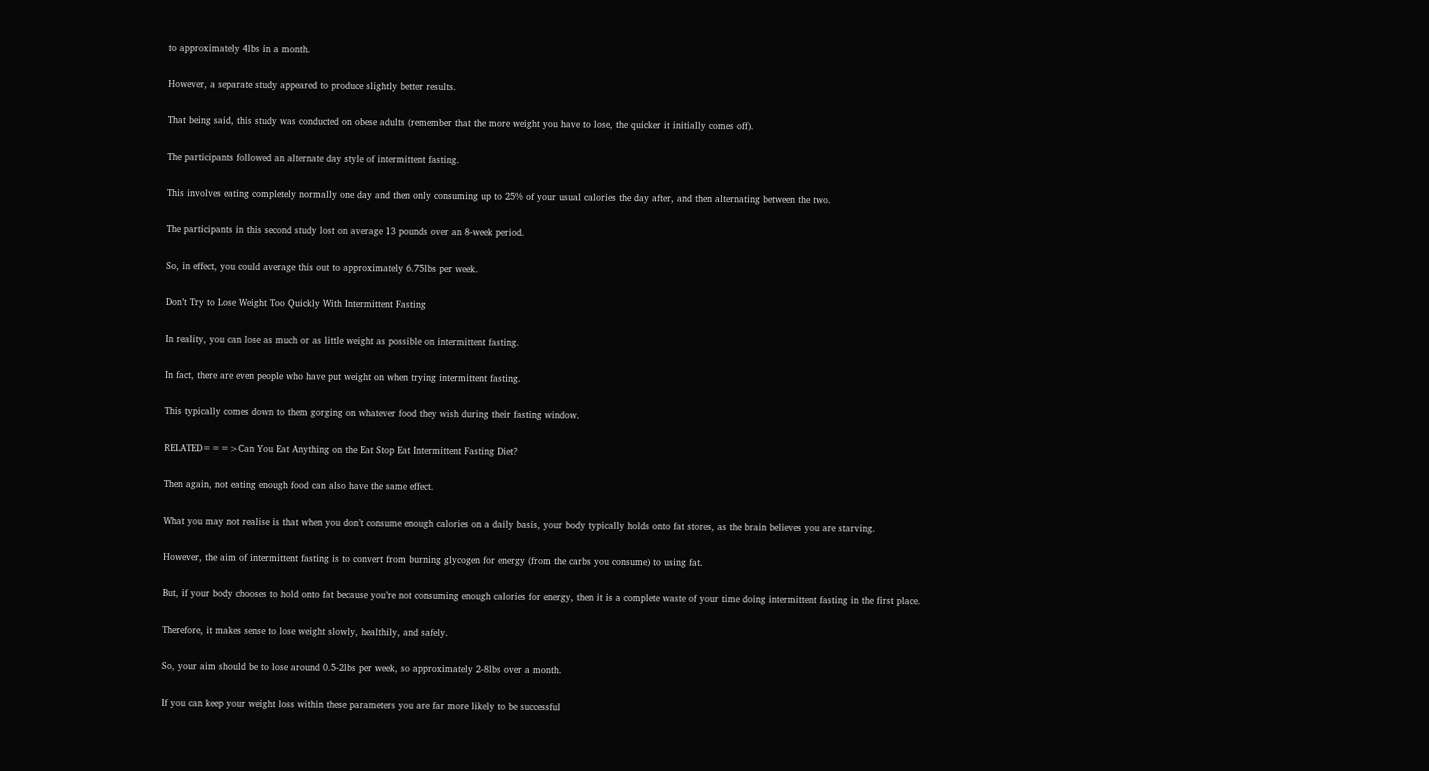to approximately 4lbs in a month.

However, a separate study appeared to produce slightly better results.

That being said, this study was conducted on obese adults (remember that the more weight you have to lose, the quicker it initially comes off).

The participants followed an alternate day style of intermittent fasting.

This involves eating completely normally one day and then only consuming up to 25% of your usual calories the day after, and then alternating between the two.

The participants in this second study lost on average 13 pounds over an 8-week period.

So, in effect, you could average this out to approximately 6.75lbs per week.

Don’t Try to Lose Weight Too Quickly With Intermittent Fasting

In reality, you can lose as much or as little weight as possible on intermittent fasting.

In fact, there are even people who have put weight on when trying intermittent fasting.

This typically comes down to them gorging on whatever food they wish during their fasting window.

RELATED===>Can You Eat Anything on the Eat Stop Eat Intermittent Fasting Diet?

Then again, not eating enough food can also have the same effect.

What you may not realise is that when you don’t consume enough calories on a daily basis, your body typically holds onto fat stores, as the brain believes you are starving.

However, the aim of intermittent fasting is to convert from burning glycogen for energy (from the carbs you consume) to using fat.

But, if your body chooses to hold onto fat because you’re not consuming enough calories for energy, then it is a complete waste of your time doing intermittent fasting in the first place.

Therefore, it makes sense to lose weight slowly, healthily, and safely.

So, your aim should be to lose around 0.5-2lbs per week, so approximately 2-8lbs over a month.

If you can keep your weight loss within these parameters you are far more likely to be successful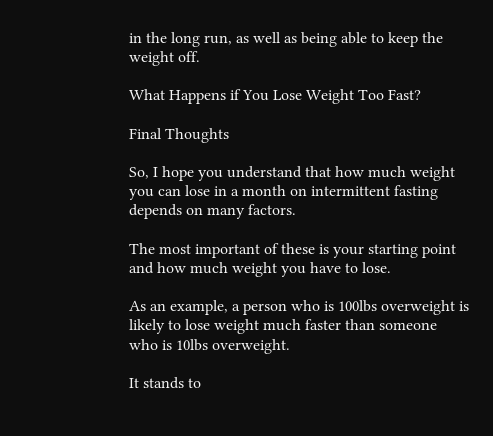in the long run, as well as being able to keep the weight off.

What Happens if You Lose Weight Too Fast?

Final Thoughts

So, I hope you understand that how much weight you can lose in a month on intermittent fasting depends on many factors.

The most important of these is your starting point and how much weight you have to lose.

As an example, a person who is 100lbs overweight is likely to lose weight much faster than someone who is 10lbs overweight.

It stands to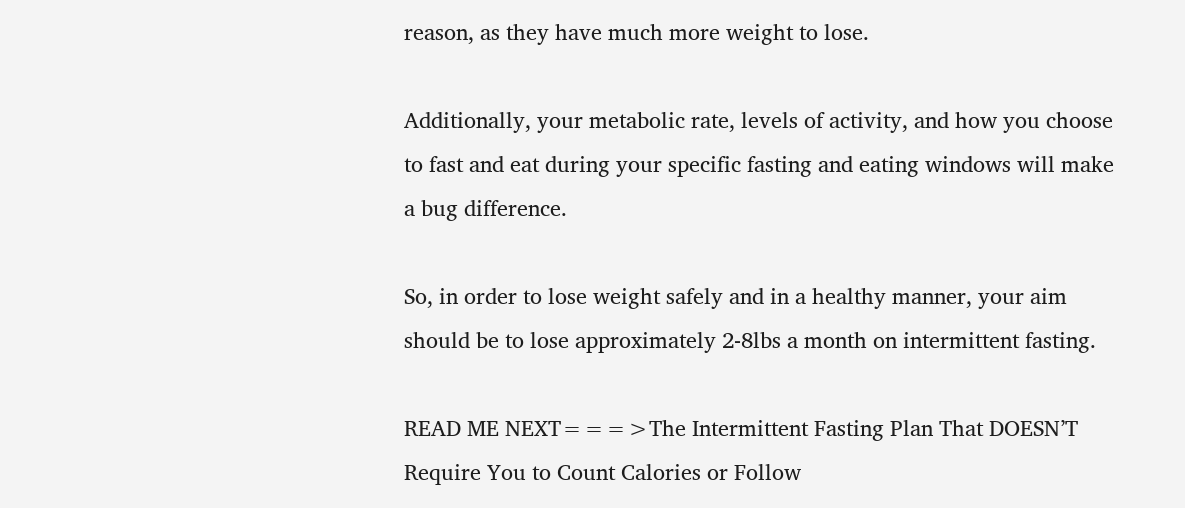reason, as they have much more weight to lose.

Additionally, your metabolic rate, levels of activity, and how you choose to fast and eat during your specific fasting and eating windows will make a bug difference.

So, in order to lose weight safely and in a healthy manner, your aim should be to lose approximately 2-8lbs a month on intermittent fasting.

READ ME NEXT===>The Intermittent Fasting Plan That DOESN’T Require You to Count Calories or Follow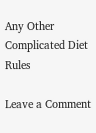Any Other Complicated Diet Rules

Leave a Comment